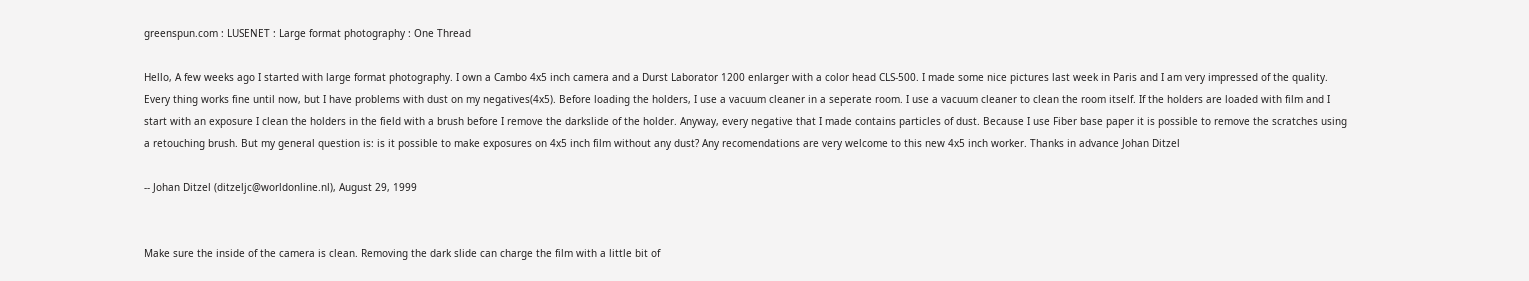greenspun.com : LUSENET : Large format photography : One Thread

Hello, A few weeks ago I started with large format photography. I own a Cambo 4x5 inch camera and a Durst Laborator 1200 enlarger with a color head CLS-500. I made some nice pictures last week in Paris and I am very impressed of the quality. Every thing works fine until now, but I have problems with dust on my negatives(4x5). Before loading the holders, I use a vacuum cleaner in a seperate room. I use a vacuum cleaner to clean the room itself. If the holders are loaded with film and I start with an exposure I clean the holders in the field with a brush before I remove the darkslide of the holder. Anyway, every negative that I made contains particles of dust. Because I use Fiber base paper it is possible to remove the scratches using a retouching brush. But my general question is: is it possible to make exposures on 4x5 inch film without any dust? Any recomendations are very welcome to this new 4x5 inch worker. Thanks in advance Johan Ditzel

-- Johan Ditzel (ditzeljc@worldonline.nl), August 29, 1999


Make sure the inside of the camera is clean. Removing the dark slide can charge the film with a little bit of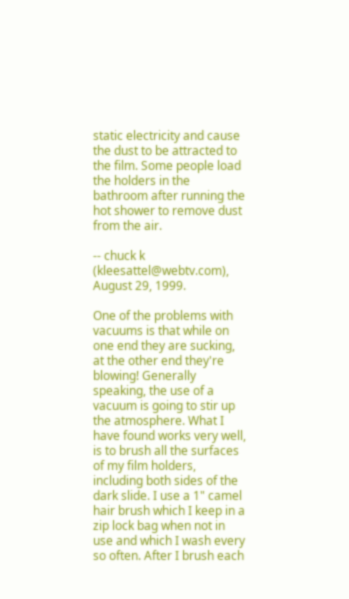static electricity and cause the dust to be attracted to the film. Some people load the holders in the bathroom after running the hot shower to remove dust from the air.

-- chuck k (kleesattel@webtv.com), August 29, 1999.

One of the problems with vacuums is that while on one end they are sucking, at the other end they're blowing! Generally speaking, the use of a vacuum is going to stir up the atmosphere. What I have found works very well, is to brush all the surfaces of my film holders, including both sides of the dark slide. I use a 1" camel hair brush which I keep in a zip lock bag when not in use and which I wash every so often. After I brush each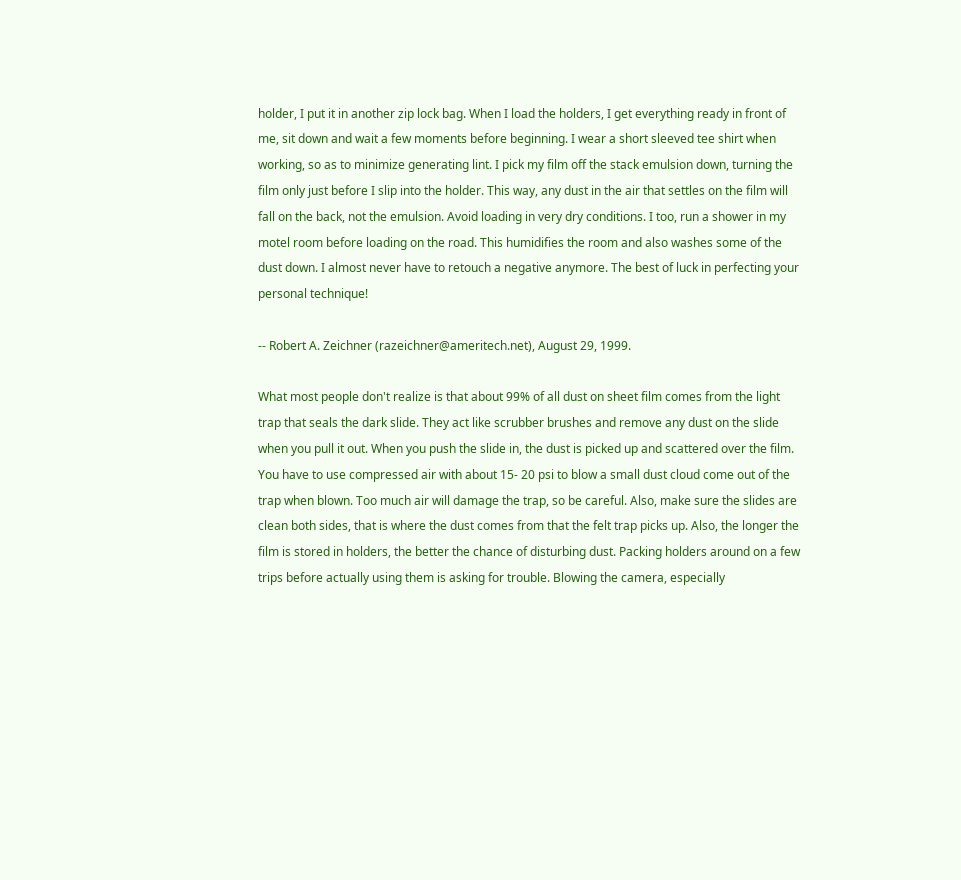holder, I put it in another zip lock bag. When I load the holders, I get everything ready in front of me, sit down and wait a few moments before beginning. I wear a short sleeved tee shirt when working, so as to minimize generating lint. I pick my film off the stack emulsion down, turning the film only just before I slip into the holder. This way, any dust in the air that settles on the film will fall on the back, not the emulsion. Avoid loading in very dry conditions. I too, run a shower in my motel room before loading on the road. This humidifies the room and also washes some of the dust down. I almost never have to retouch a negative anymore. The best of luck in perfecting your personal technique!

-- Robert A. Zeichner (razeichner@ameritech.net), August 29, 1999.

What most people don't realize is that about 99% of all dust on sheet film comes from the light trap that seals the dark slide. They act like scrubber brushes and remove any dust on the slide when you pull it out. When you push the slide in, the dust is picked up and scattered over the film. You have to use compressed air with about 15- 20 psi to blow a small dust cloud come out of the trap when blown. Too much air will damage the trap, so be careful. Also, make sure the slides are clean both sides, that is where the dust comes from that the felt trap picks up. Also, the longer the film is stored in holders, the better the chance of disturbing dust. Packing holders around on a few trips before actually using them is asking for trouble. Blowing the camera, especially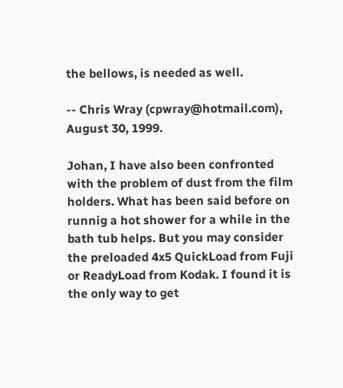the bellows, is needed as well.

-- Chris Wray (cpwray@hotmail.com), August 30, 1999.

Johan, I have also been confronted with the problem of dust from the film holders. What has been said before on runnig a hot shower for a while in the bath tub helps. But you may consider the preloaded 4x5 QuickLoad from Fuji or ReadyLoad from Kodak. I found it is the only way to get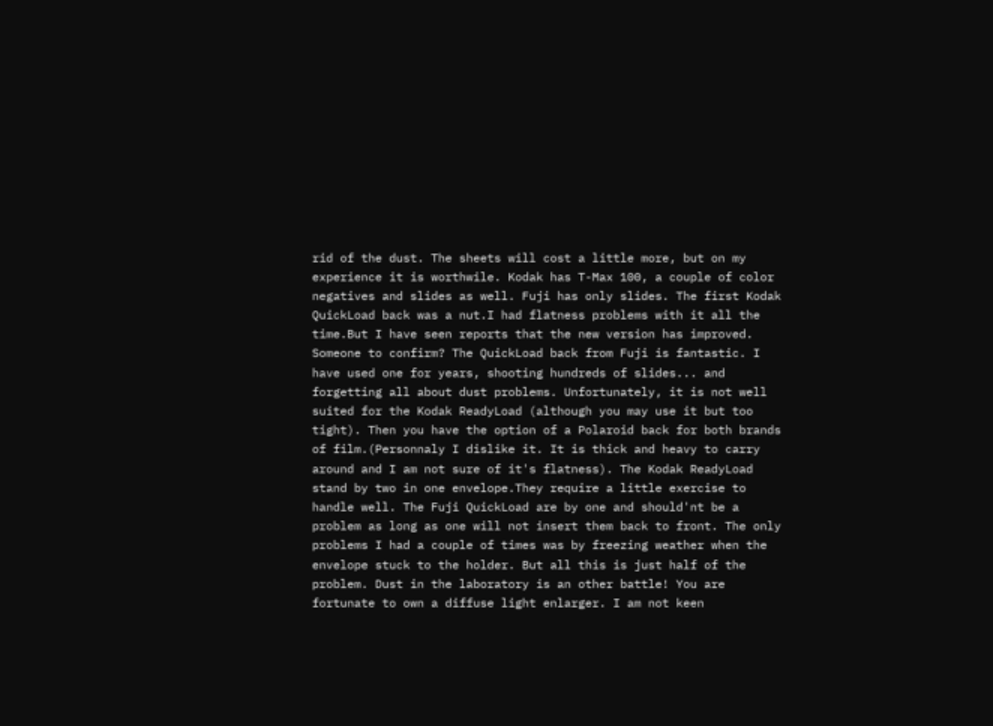rid of the dust. The sheets will cost a little more, but on my experience it is worthwile. Kodak has T-Max 100, a couple of color negatives and slides as well. Fuji has only slides. The first Kodak QuickLoad back was a nut.I had flatness problems with it all the time.But I have seen reports that the new version has improved. Someone to confirm? The QuickLoad back from Fuji is fantastic. I have used one for years, shooting hundreds of slides... and forgetting all about dust problems. Unfortunately, it is not well suited for the Kodak ReadyLoad (although you may use it but too tight). Then you have the option of a Polaroid back for both brands of film.(Personnaly I dislike it. It is thick and heavy to carry around and I am not sure of it's flatness). The Kodak ReadyLoad stand by two in one envelope.They require a little exercise to handle well. The Fuji QuickLoad are by one and should'nt be a problem as long as one will not insert them back to front. The only problems I had a couple of times was by freezing weather when the envelope stuck to the holder. But all this is just half of the problem. Dust in the laboratory is an other battle! You are fortunate to own a diffuse light enlarger. I am not keen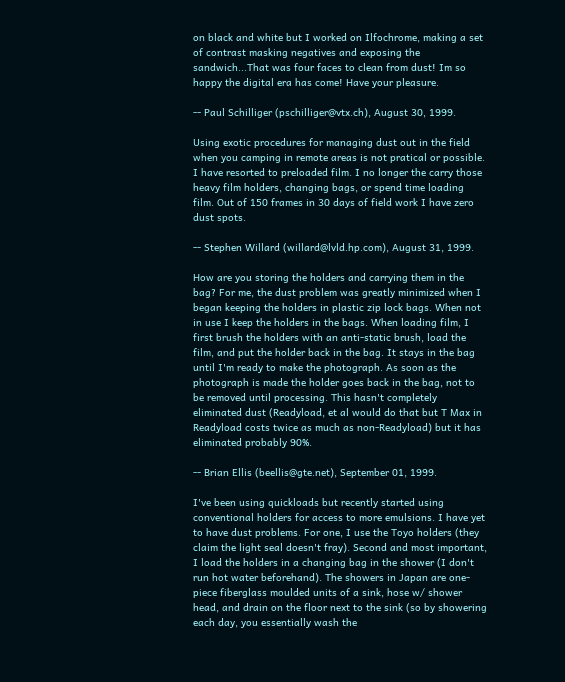on black and white but I worked on Ilfochrome, making a set of contrast masking negatives and exposing the sandwich...That was four faces to clean from dust! Im so happy the digital era has come! Have your pleasure.

-- Paul Schilliger (pschilliger@vtx.ch), August 30, 1999.

Using exotic procedures for managing dust out in the field when you camping in remote areas is not pratical or possible. I have resorted to preloaded film. I no longer the carry those heavy film holders, changing bags, or spend time loading film. Out of 150 frames in 30 days of field work I have zero dust spots.

-- Stephen Willard (willard@lvld.hp.com), August 31, 1999.

How are you storing the holders and carrying them in the bag? For me, the dust problem was greatly minimized when I began keeping the holders in plastic zip lock bags. When not in use I keep the holders in the bags. When loading film, I first brush the holders with an anti-static brush, load the film, and put the holder back in the bag. It stays in the bag until I'm ready to make the photograph. As soon as the photograph is made the holder goes back in the bag, not to be removed until processing. This hasn't completely eliminated dust (Readyload, et al would do that but T Max in Readyload costs twice as much as non-Readyload) but it has eliminated probably 90%.

-- Brian Ellis (beellis@gte.net), September 01, 1999.

I've been using quickloads but recently started using conventional holders for access to more emulsions. I have yet to have dust problems. For one, I use the Toyo holders (they claim the light seal doesn't fray). Second and most important, I load the holders in a changing bag in the shower (I don't run hot water beforehand). The showers in Japan are one-piece fiberglass moulded units of a sink, hose w/ shower head, and drain on the floor next to the sink (so by showering each day, you essentially wash the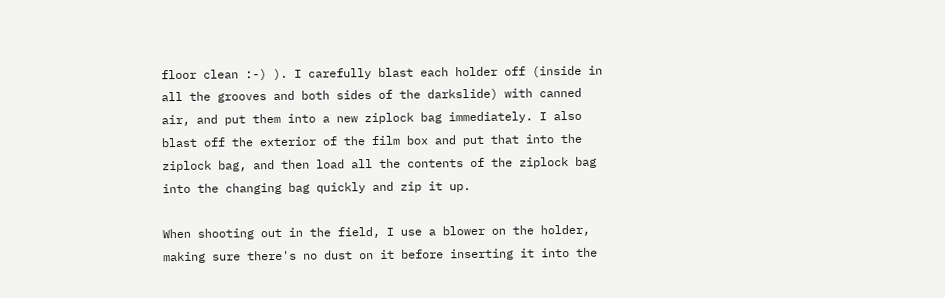floor clean :-) ). I carefully blast each holder off (inside in all the grooves and both sides of the darkslide) with canned air, and put them into a new ziplock bag immediately. I also blast off the exterior of the film box and put that into the ziplock bag, and then load all the contents of the ziplock bag into the changing bag quickly and zip it up.

When shooting out in the field, I use a blower on the holder, making sure there's no dust on it before inserting it into the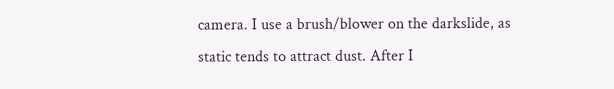camera. I use a brush/blower on the darkslide, as static tends to attract dust. After I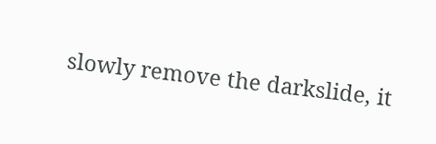slowly remove the darkslide, it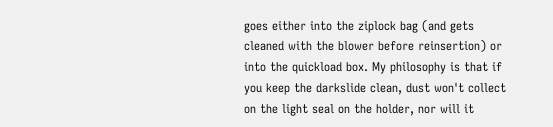goes either into the ziplock bag (and gets cleaned with the blower before reinsertion) or into the quickload box. My philosophy is that if you keep the darkslide clean, dust won't collect on the light seal on the holder, nor will it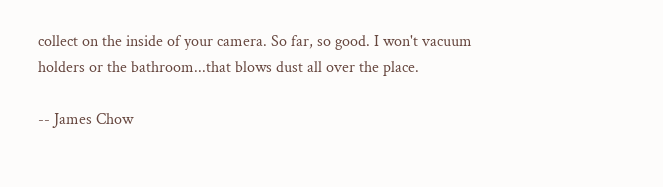collect on the inside of your camera. So far, so good. I won't vacuum holders or the bathroom...that blows dust all over the place.

-- James Chow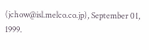(jchow@isl.melco.co.jp), September 01, 1999.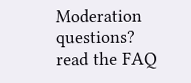Moderation questions? read the FAQ